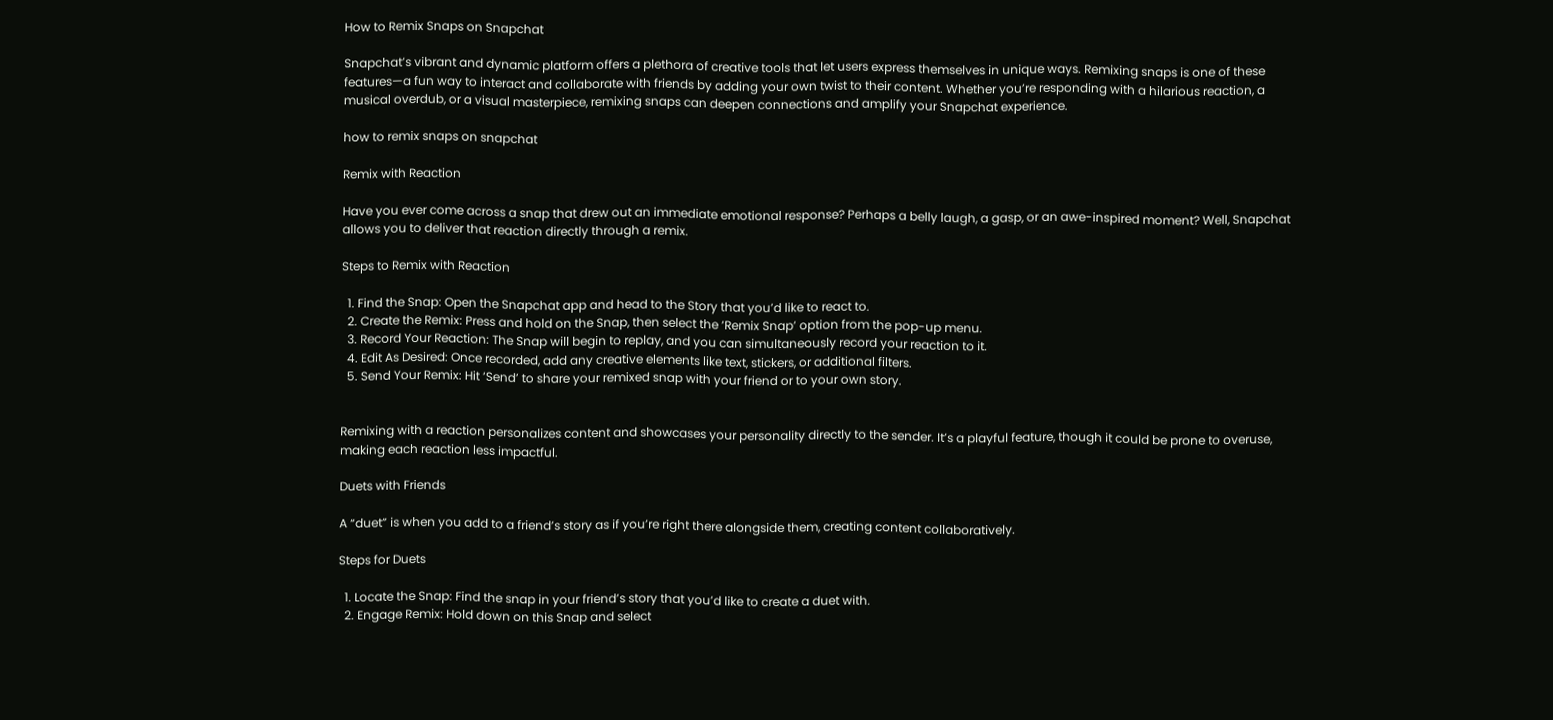How to Remix Snaps on Snapchat

Snapchat’s vibrant and dynamic platform offers a plethora of creative tools that let users express themselves in unique ways. Remixing snaps is one of these features—a fun way to interact and collaborate with friends by adding your own twist to their content. Whether you’re responding with a hilarious reaction, a musical overdub, or a visual masterpiece, remixing snaps can deepen connections and amplify your Snapchat experience.

how to remix snaps on snapchat

Remix with Reaction

Have you ever come across a snap that drew out an immediate emotional response? Perhaps a belly laugh, a gasp, or an awe-inspired moment? Well, Snapchat allows you to deliver that reaction directly through a remix.

Steps to Remix with Reaction

  1. Find the Snap: Open the Snapchat app and head to the Story that you’d like to react to.
  2. Create the Remix: Press and hold on the Snap, then select the ‘Remix Snap’ option from the pop-up menu.
  3. Record Your Reaction: The Snap will begin to replay, and you can simultaneously record your reaction to it.
  4. Edit As Desired: Once recorded, add any creative elements like text, stickers, or additional filters.
  5. Send Your Remix: Hit ‘Send’ to share your remixed snap with your friend or to your own story.


Remixing with a reaction personalizes content and showcases your personality directly to the sender. It’s a playful feature, though it could be prone to overuse, making each reaction less impactful.

Duets with Friends

A “duet” is when you add to a friend’s story as if you’re right there alongside them, creating content collaboratively.

Steps for Duets

  1. Locate the Snap: Find the snap in your friend’s story that you’d like to create a duet with.
  2. Engage Remix: Hold down on this Snap and select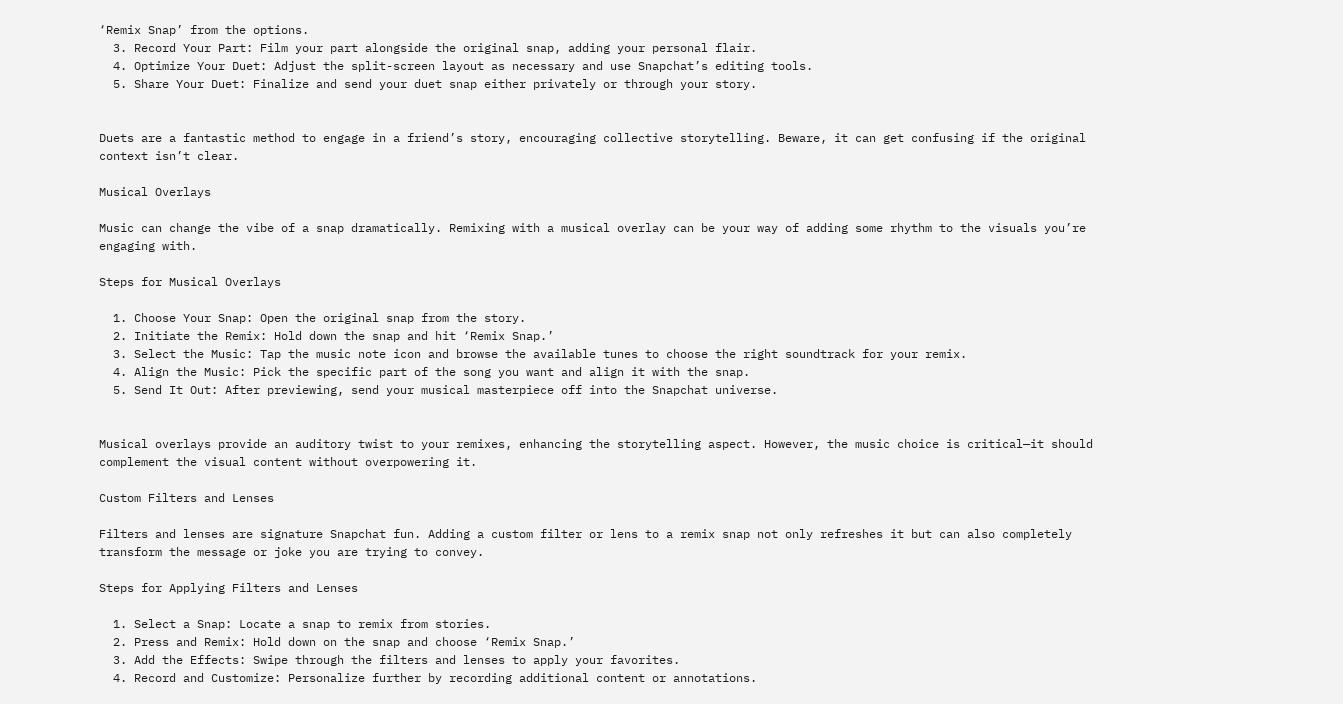‘Remix Snap’ from the options.
  3. Record Your Part: Film your part alongside the original snap, adding your personal flair.
  4. Optimize Your Duet: Adjust the split-screen layout as necessary and use Snapchat’s editing tools.
  5. Share Your Duet: Finalize and send your duet snap either privately or through your story.


Duets are a fantastic method to engage in a friend’s story, encouraging collective storytelling. Beware, it can get confusing if the original context isn’t clear.

Musical Overlays

Music can change the vibe of a snap dramatically. Remixing with a musical overlay can be your way of adding some rhythm to the visuals you’re engaging with.

Steps for Musical Overlays

  1. Choose Your Snap: Open the original snap from the story.
  2. Initiate the Remix: Hold down the snap and hit ‘Remix Snap.’
  3. Select the Music: Tap the music note icon and browse the available tunes to choose the right soundtrack for your remix.
  4. Align the Music: Pick the specific part of the song you want and align it with the snap.
  5. Send It Out: After previewing, send your musical masterpiece off into the Snapchat universe.


Musical overlays provide an auditory twist to your remixes, enhancing the storytelling aspect. However, the music choice is critical—it should complement the visual content without overpowering it.

Custom Filters and Lenses

Filters and lenses are signature Snapchat fun. Adding a custom filter or lens to a remix snap not only refreshes it but can also completely transform the message or joke you are trying to convey.

Steps for Applying Filters and Lenses

  1. Select a Snap: Locate a snap to remix from stories.
  2. Press and Remix: Hold down on the snap and choose ‘Remix Snap.’
  3. Add the Effects: Swipe through the filters and lenses to apply your favorites.
  4. Record and Customize: Personalize further by recording additional content or annotations.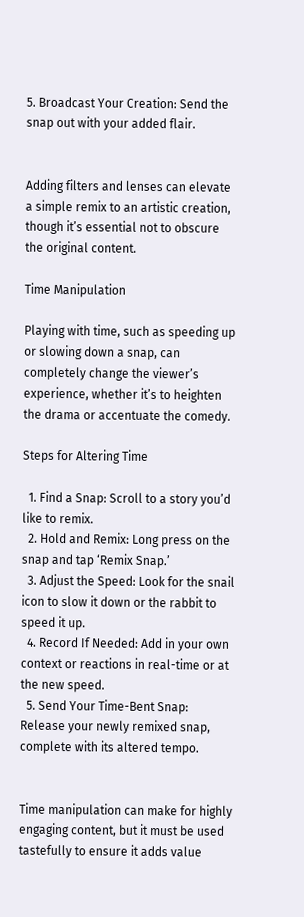5. Broadcast Your Creation: Send the snap out with your added flair.


Adding filters and lenses can elevate a simple remix to an artistic creation, though it’s essential not to obscure the original content.

Time Manipulation

Playing with time, such as speeding up or slowing down a snap, can completely change the viewer’s experience, whether it’s to heighten the drama or accentuate the comedy.

Steps for Altering Time

  1. Find a Snap: Scroll to a story you’d like to remix.
  2. Hold and Remix: Long press on the snap and tap ‘Remix Snap.’
  3. Adjust the Speed: Look for the snail icon to slow it down or the rabbit to speed it up.
  4. Record If Needed: Add in your own context or reactions in real-time or at the new speed.
  5. Send Your Time-Bent Snap: Release your newly remixed snap, complete with its altered tempo.


Time manipulation can make for highly engaging content, but it must be used tastefully to ensure it adds value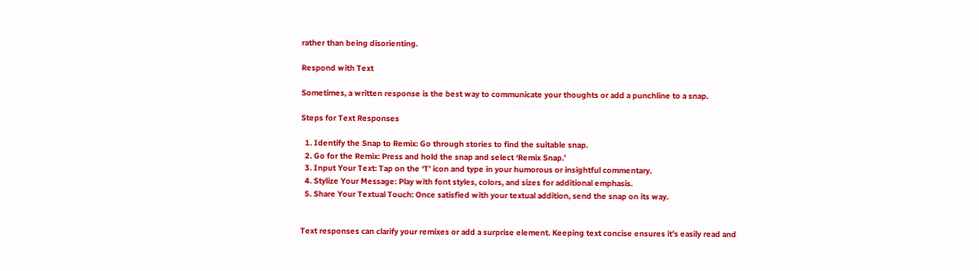rather than being disorienting.

Respond with Text

Sometimes, a written response is the best way to communicate your thoughts or add a punchline to a snap.

Steps for Text Responses

  1. Identify the Snap to Remix: Go through stories to find the suitable snap.
  2. Go for the Remix: Press and hold the snap and select ‘Remix Snap.’
  3. Input Your Text: Tap on the ‘T’ icon and type in your humorous or insightful commentary.
  4. Stylize Your Message: Play with font styles, colors, and sizes for additional emphasis.
  5. Share Your Textual Touch: Once satisfied with your textual addition, send the snap on its way.


Text responses can clarify your remixes or add a surprise element. Keeping text concise ensures it’s easily read and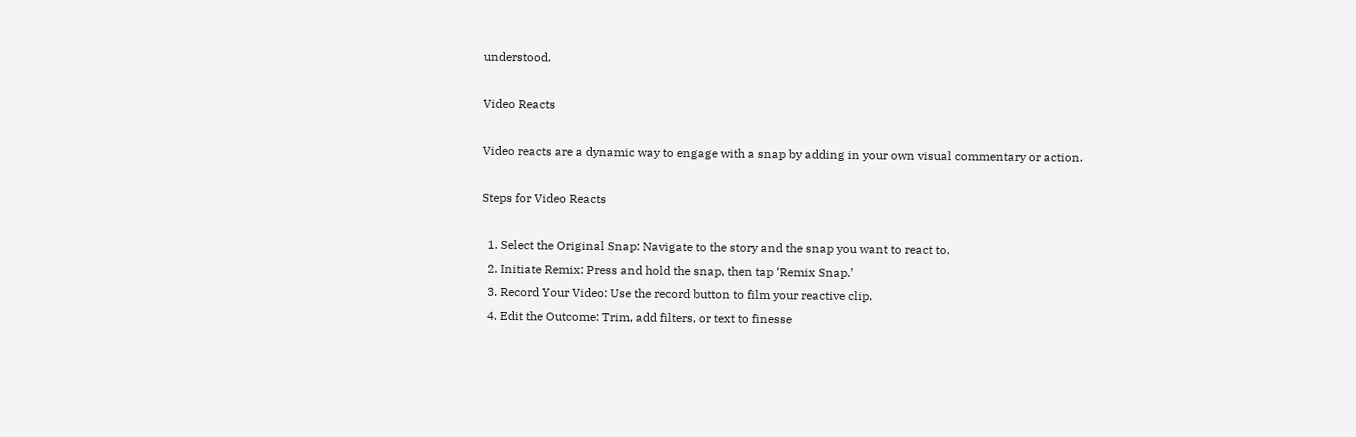understood.

Video Reacts

Video reacts are a dynamic way to engage with a snap by adding in your own visual commentary or action.

Steps for Video Reacts

  1. Select the Original Snap: Navigate to the story and the snap you want to react to.
  2. Initiate Remix: Press and hold the snap, then tap ‘Remix Snap.’
  3. Record Your Video: Use the record button to film your reactive clip.
  4. Edit the Outcome: Trim, add filters, or text to finesse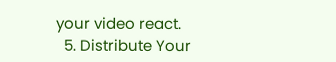your video react.
  5. Distribute Your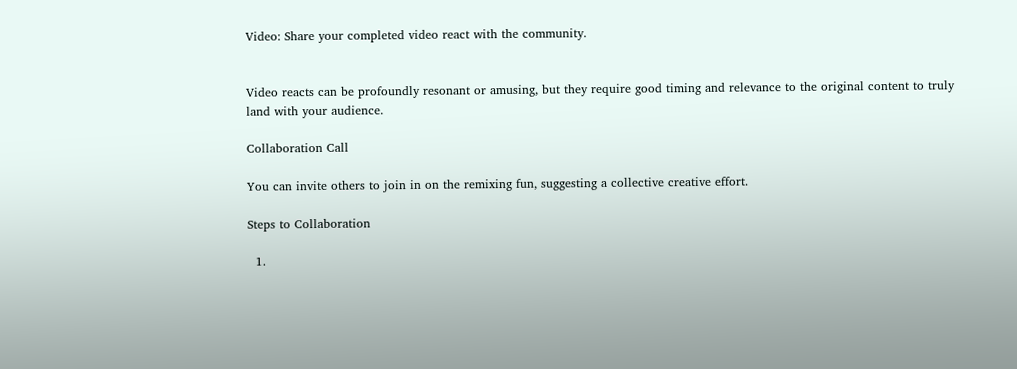Video: Share your completed video react with the community.


Video reacts can be profoundly resonant or amusing, but they require good timing and relevance to the original content to truly land with your audience.

Collaboration Call

You can invite others to join in on the remixing fun, suggesting a collective creative effort.

Steps to Collaboration

  1.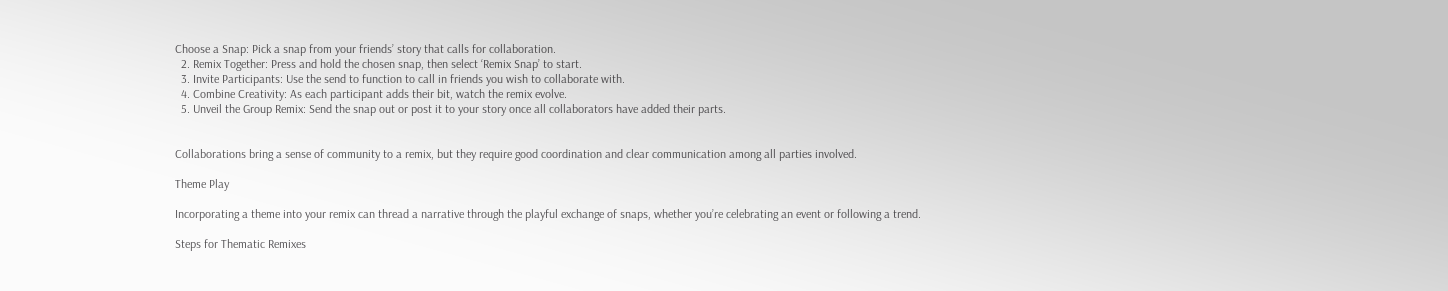Choose a Snap: Pick a snap from your friends’ story that calls for collaboration.
  2. Remix Together: Press and hold the chosen snap, then select ‘Remix Snap’ to start.
  3. Invite Participants: Use the send to function to call in friends you wish to collaborate with.
  4. Combine Creativity: As each participant adds their bit, watch the remix evolve.
  5. Unveil the Group Remix: Send the snap out or post it to your story once all collaborators have added their parts.


Collaborations bring a sense of community to a remix, but they require good coordination and clear communication among all parties involved.

Theme Play

Incorporating a theme into your remix can thread a narrative through the playful exchange of snaps, whether you’re celebrating an event or following a trend.

Steps for Thematic Remixes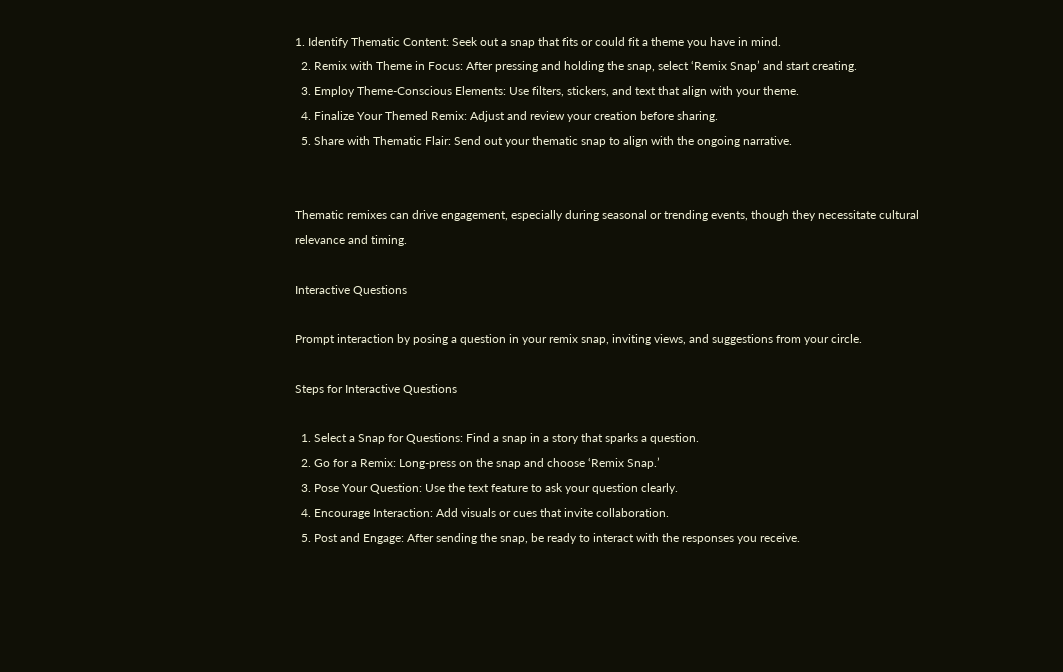1. Identify Thematic Content: Seek out a snap that fits or could fit a theme you have in mind.
  2. Remix with Theme in Focus: After pressing and holding the snap, select ‘Remix Snap’ and start creating.
  3. Employ Theme-Conscious Elements: Use filters, stickers, and text that align with your theme.
  4. Finalize Your Themed Remix: Adjust and review your creation before sharing.
  5. Share with Thematic Flair: Send out your thematic snap to align with the ongoing narrative.


Thematic remixes can drive engagement, especially during seasonal or trending events, though they necessitate cultural relevance and timing.

Interactive Questions

Prompt interaction by posing a question in your remix snap, inviting views, and suggestions from your circle.

Steps for Interactive Questions

  1. Select a Snap for Questions: Find a snap in a story that sparks a question.
  2. Go for a Remix: Long-press on the snap and choose ‘Remix Snap.’
  3. Pose Your Question: Use the text feature to ask your question clearly.
  4. Encourage Interaction: Add visuals or cues that invite collaboration.
  5. Post and Engage: After sending the snap, be ready to interact with the responses you receive.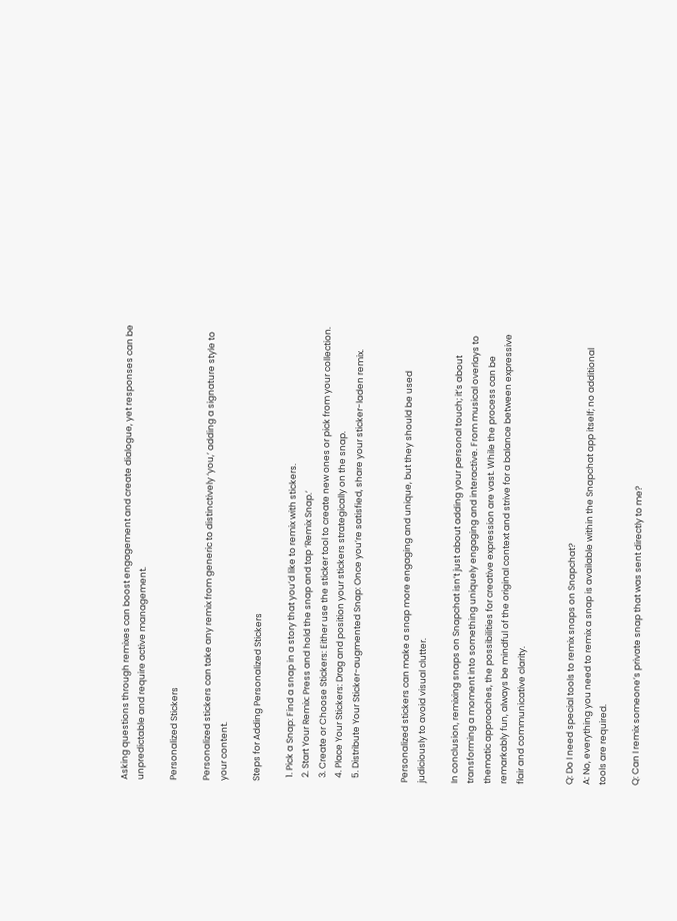Asking questions through remixes can boost engagement and create dialogue, yet responses can be unpredictable and require active management.

Personalized Stickers

Personalized stickers can take any remix from generic to distinctively ‘you,’ adding a signature style to your content.

Steps for Adding Personalized Stickers

  1. Pick a Snap: Find a snap in a story that you’d like to remix with stickers.
  2. Start Your Remix: Press and hold the snap and tap ‘Remix Snap.’
  3. Create or Choose Stickers: Either use the sticker tool to create new ones or pick from your collection.
  4. Place Your Stickers: Drag and position your stickers strategically on the snap.
  5. Distribute Your Sticker-augmented Snap: Once you’re satisfied, share your sticker-laden remix.


Personalized stickers can make a snap more engaging and unique, but they should be used judiciously to avoid visual clutter.

In conclusion, remixing snaps on Snapchat isn’t just about adding your personal touch; it’s about transforming a moment into something uniquely engaging and interactive. From musical overlays to thematic approaches, the possibilities for creative expression are vast. While the process can be remarkably fun, always be mindful of the original context and strive for a balance between expressive flair and communicative clarity.


Q: Do I need special tools to remix snaps on Snapchat?
A: No, everything you need to remix a snap is available within the Snapchat app itself; no additional tools are required.

Q: Can I remix someone’s private snap that was sent directly to me?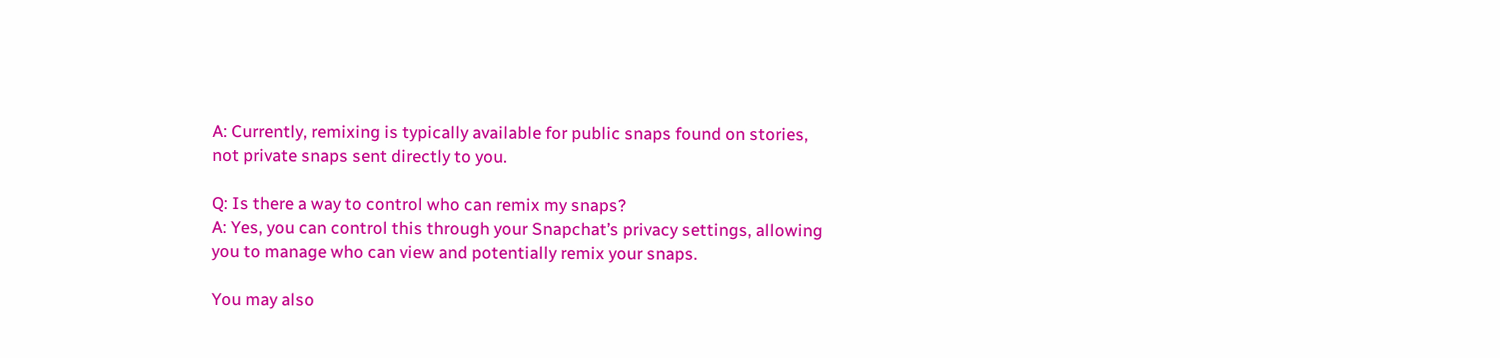A: Currently, remixing is typically available for public snaps found on stories, not private snaps sent directly to you.

Q: Is there a way to control who can remix my snaps?
A: Yes, you can control this through your Snapchat’s privacy settings, allowing you to manage who can view and potentially remix your snaps.

You may also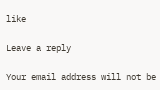like

Leave a reply

Your email address will not be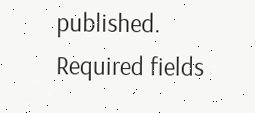published. Required fields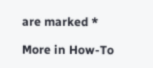are marked *

More in How-To